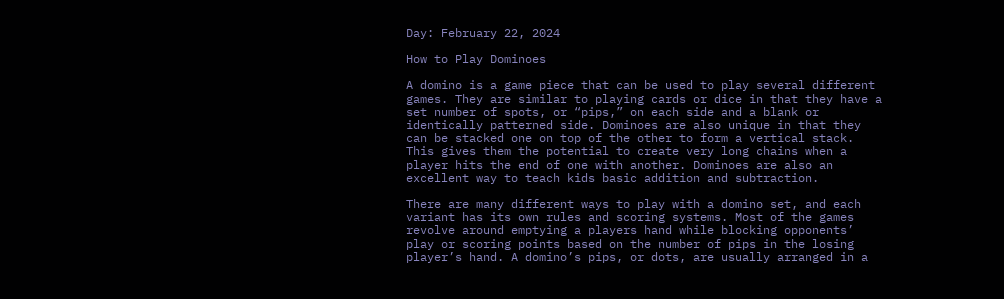Day: February 22, 2024

How to Play Dominoes

A domino is a game piece that can be used to play several different games. They are similar to playing cards or dice in that they have a set number of spots, or “pips,” on each side and a blank or identically patterned side. Dominoes are also unique in that they can be stacked one on top of the other to form a vertical stack. This gives them the potential to create very long chains when a player hits the end of one with another. Dominoes are also an excellent way to teach kids basic addition and subtraction.

There are many different ways to play with a domino set, and each variant has its own rules and scoring systems. Most of the games revolve around emptying a players hand while blocking opponents’ play or scoring points based on the number of pips in the losing player’s hand. A domino’s pips, or dots, are usually arranged in a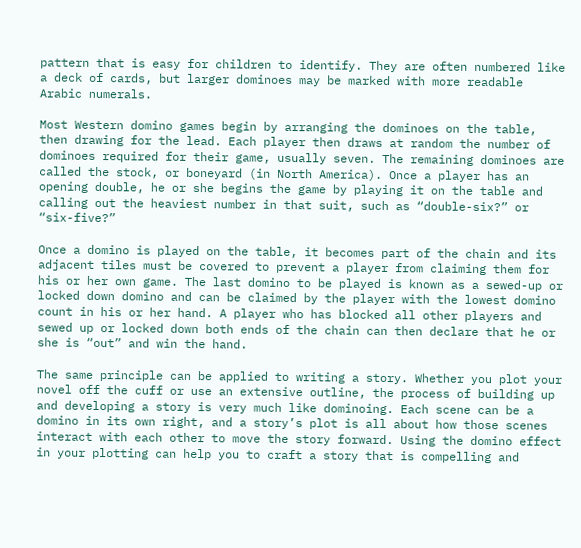pattern that is easy for children to identify. They are often numbered like a deck of cards, but larger dominoes may be marked with more readable Arabic numerals.

Most Western domino games begin by arranging the dominoes on the table, then drawing for the lead. Each player then draws at random the number of dominoes required for their game, usually seven. The remaining dominoes are called the stock, or boneyard (in North America). Once a player has an opening double, he or she begins the game by playing it on the table and calling out the heaviest number in that suit, such as “double-six?” or “six-five?”

Once a domino is played on the table, it becomes part of the chain and its adjacent tiles must be covered to prevent a player from claiming them for his or her own game. The last domino to be played is known as a sewed-up or locked down domino and can be claimed by the player with the lowest domino count in his or her hand. A player who has blocked all other players and sewed up or locked down both ends of the chain can then declare that he or she is “out” and win the hand.

The same principle can be applied to writing a story. Whether you plot your novel off the cuff or use an extensive outline, the process of building up and developing a story is very much like dominoing. Each scene can be a domino in its own right, and a story’s plot is all about how those scenes interact with each other to move the story forward. Using the domino effect in your plotting can help you to craft a story that is compelling and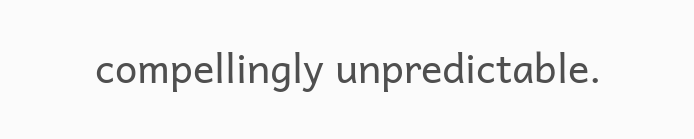compellingly unpredictable.